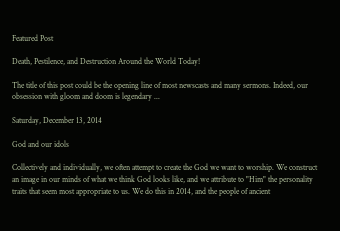Featured Post

Death, Pestilence, and Destruction Around the World Today!

The title of this post could be the opening line of most newscasts and many sermons. Indeed, our obsession with gloom and doom is legendary ...

Saturday, December 13, 2014

God and our idols

Collectively and individually, we often attempt to create the God we want to worship. We construct an image in our minds of what we think God looks like, and we attribute to "Him" the personality traits that seem most appropriate to us. We do this in 2014, and the people of ancient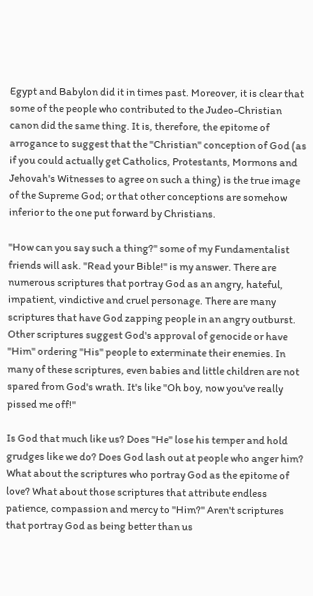Egypt and Babylon did it in times past. Moreover, it is clear that some of the people who contributed to the Judeo-Christian canon did the same thing. It is, therefore, the epitome of arrogance to suggest that the "Christian" conception of God (as if you could actually get Catholics, Protestants, Mormons and Jehovah's Witnesses to agree on such a thing) is the true image of the Supreme God; or that other conceptions are somehow inferior to the one put forward by Christians.

"How can you say such a thing?" some of my Fundamentalist friends will ask. "Read your Bible!" is my answer. There are numerous scriptures that portray God as an angry, hateful, impatient, vindictive and cruel personage. There are many scriptures that have God zapping people in an angry outburst. Other scriptures suggest God's approval of genocide or have "Him" ordering "His" people to exterminate their enemies. In many of these scriptures, even babies and little children are not spared from God's wrath. It's like "Oh boy, now you've really pissed me off!"

Is God that much like us? Does "He" lose his temper and hold grudges like we do? Does God lash out at people who anger him? What about the scriptures who portray God as the epitome of love? What about those scriptures that attribute endless patience, compassion and mercy to "Him?" Aren't scriptures that portray God as being better than us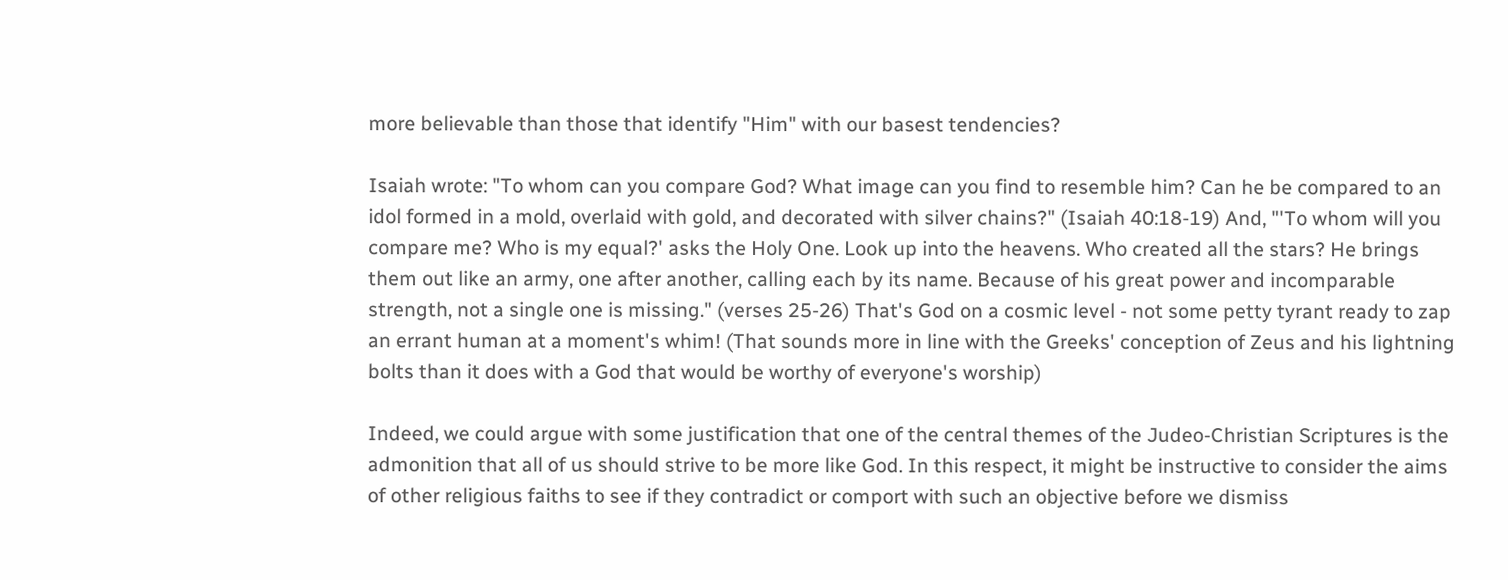more believable than those that identify "Him" with our basest tendencies?

Isaiah wrote: "To whom can you compare God? What image can you find to resemble him? Can he be compared to an idol formed in a mold, overlaid with gold, and decorated with silver chains?" (Isaiah 40:18-19) And, "'To whom will you compare me? Who is my equal?' asks the Holy One. Look up into the heavens. Who created all the stars? He brings them out like an army, one after another, calling each by its name. Because of his great power and incomparable strength, not a single one is missing." (verses 25-26) That's God on a cosmic level - not some petty tyrant ready to zap an errant human at a moment's whim! (That sounds more in line with the Greeks' conception of Zeus and his lightning bolts than it does with a God that would be worthy of everyone's worship)

Indeed, we could argue with some justification that one of the central themes of the Judeo-Christian Scriptures is the admonition that all of us should strive to be more like God. In this respect, it might be instructive to consider the aims of other religious faiths to see if they contradict or comport with such an objective before we dismiss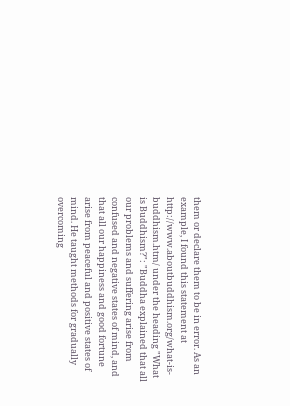them or declare them to be in error. As an example, I found this statement at http://www.aboutbuddhism.org/what-is-buddhism.htm/ under the heading "What is Buddhism?": "Buddha explained that all our problems and suffering arise from confused and negative states of mind, and that all our happiness and good fortune arise from peaceful and positive states of mind. He taught methods for gradually overcoming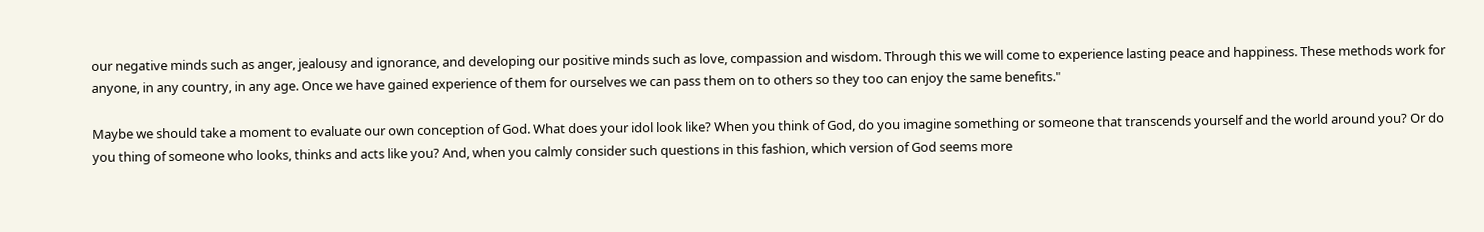our negative minds such as anger, jealousy and ignorance, and developing our positive minds such as love, compassion and wisdom. Through this we will come to experience lasting peace and happiness. These methods work for anyone, in any country, in any age. Once we have gained experience of them for ourselves we can pass them on to others so they too can enjoy the same benefits."

Maybe we should take a moment to evaluate our own conception of God. What does your idol look like? When you think of God, do you imagine something or someone that transcends yourself and the world around you? Or do you thing of someone who looks, thinks and acts like you? And, when you calmly consider such questions in this fashion, which version of God seems more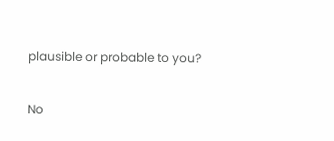plausible or probable to you?

No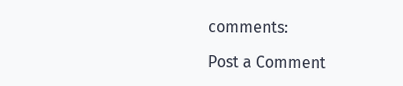comments:

Post a Comment